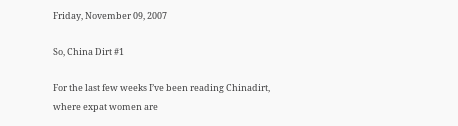Friday, November 09, 2007

So, China Dirt #1

For the last few weeks I’ve been reading Chinadirt, where expat women are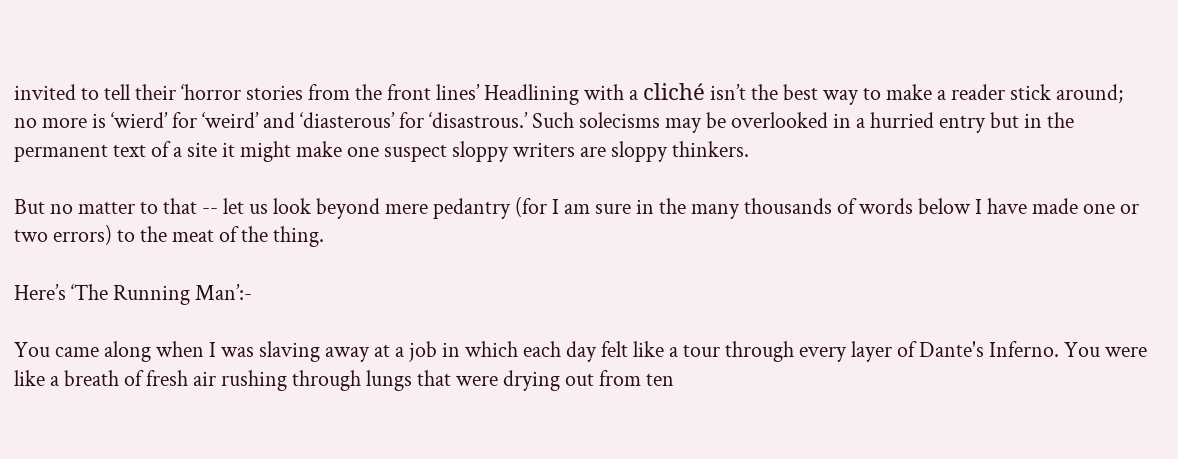invited to tell their ‘horror stories from the front lines’ Headlining with a cliché isn’t the best way to make a reader stick around; no more is ‘wierd’ for ‘weird’ and ‘diasterous’ for ‘disastrous.’ Such solecisms may be overlooked in a hurried entry but in the permanent text of a site it might make one suspect sloppy writers are sloppy thinkers.

But no matter to that -- let us look beyond mere pedantry (for I am sure in the many thousands of words below I have made one or two errors) to the meat of the thing.

Here’s ‘The Running Man’:-

You came along when I was slaving away at a job in which each day felt like a tour through every layer of Dante's Inferno. You were like a breath of fresh air rushing through lungs that were drying out from ten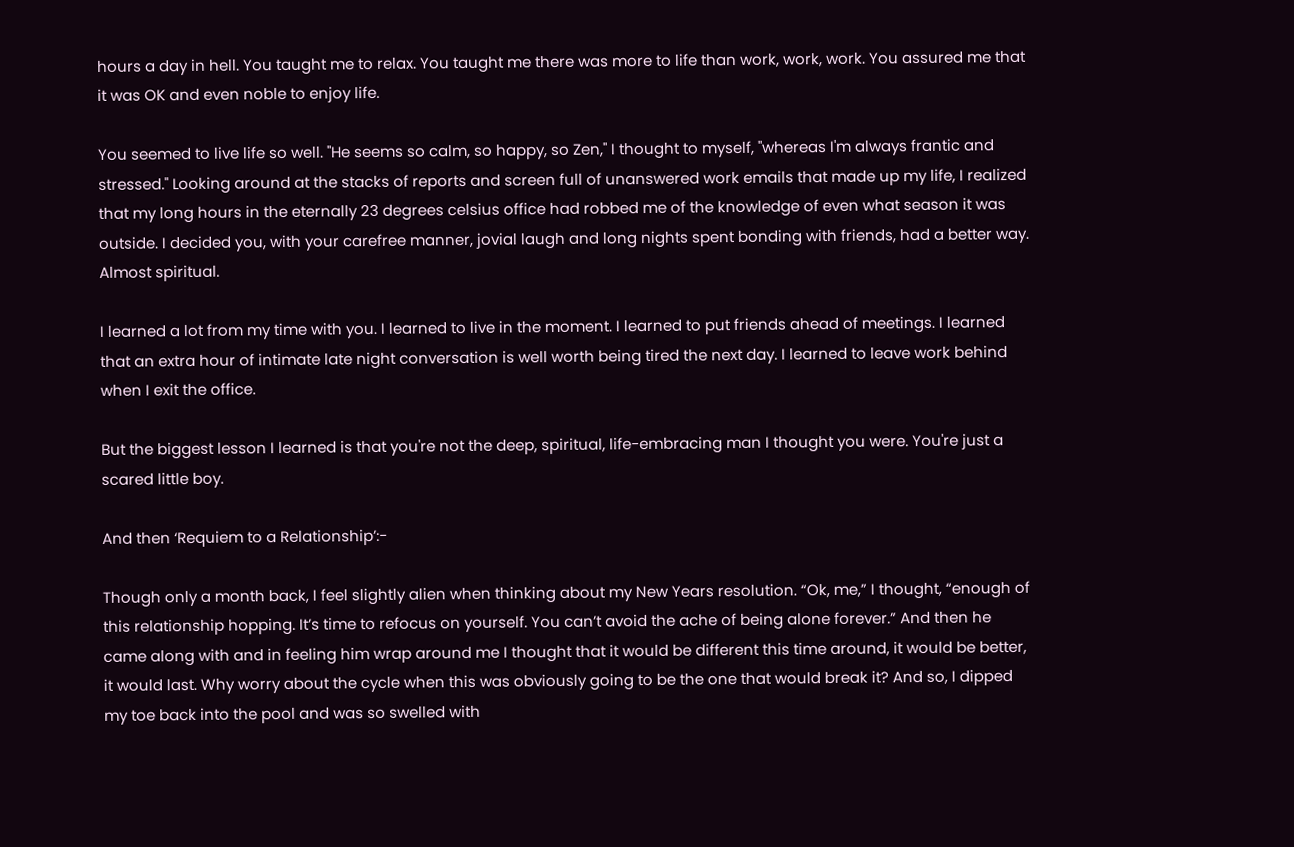hours a day in hell. You taught me to relax. You taught me there was more to life than work, work, work. You assured me that it was OK and even noble to enjoy life.

You seemed to live life so well. "He seems so calm, so happy, so Zen," I thought to myself, "whereas I'm always frantic and stressed." Looking around at the stacks of reports and screen full of unanswered work emails that made up my life, I realized that my long hours in the eternally 23 degrees celsius office had robbed me of the knowledge of even what season it was outside. I decided you, with your carefree manner, jovial laugh and long nights spent bonding with friends, had a better way. Almost spiritual.

I learned a lot from my time with you. I learned to live in the moment. I learned to put friends ahead of meetings. I learned that an extra hour of intimate late night conversation is well worth being tired the next day. I learned to leave work behind when I exit the office.

But the biggest lesson I learned is that you're not the deep, spiritual, life-embracing man I thought you were. You're just a scared little boy.

And then ‘Requiem to a Relationship’:-

Though only a month back, I feel slightly alien when thinking about my New Years resolution. “Ok, me,” I thought, “enough of this relationship hopping. It’s time to refocus on yourself. You can’t avoid the ache of being alone forever.” And then he came along with and in feeling him wrap around me I thought that it would be different this time around, it would be better, it would last. Why worry about the cycle when this was obviously going to be the one that would break it? And so, I dipped my toe back into the pool and was so swelled with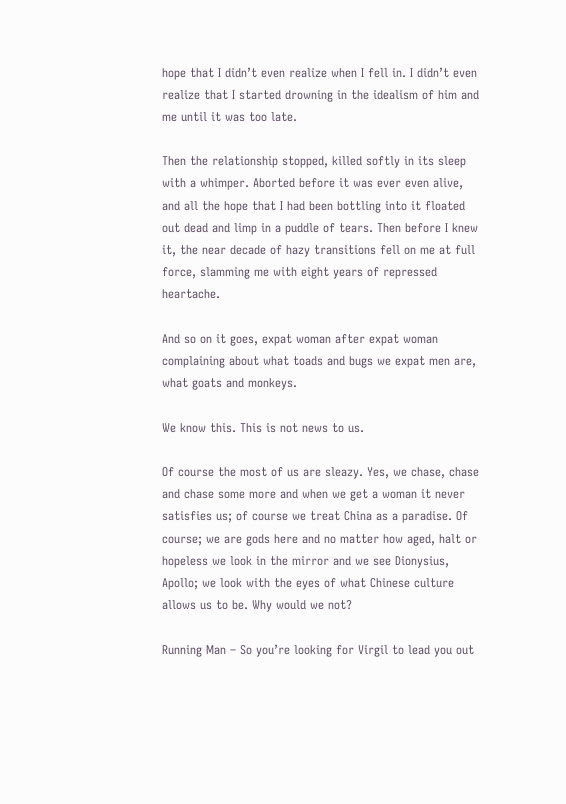hope that I didn’t even realize when I fell in. I didn’t even realize that I started drowning in the idealism of him and me until it was too late.

Then the relationship stopped, killed softly in its sleep with a whimper. Aborted before it was ever even alive, and all the hope that I had been bottling into it floated out dead and limp in a puddle of tears. Then before I knew it, the near decade of hazy transitions fell on me at full force, slamming me with eight years of repressed heartache.

And so on it goes, expat woman after expat woman complaining about what toads and bugs we expat men are, what goats and monkeys.

We know this. This is not news to us.

Of course the most of us are sleazy. Yes, we chase, chase and chase some more and when we get a woman it never satisfies us; of course we treat China as a paradise. Of course; we are gods here and no matter how aged, halt or hopeless we look in the mirror and we see Dionysius, Apollo; we look with the eyes of what Chinese culture allows us to be. Why would we not?

Running Man – So you’re looking for Virgil to lead you out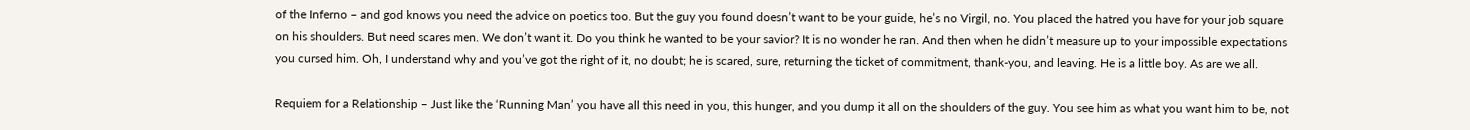of the Inferno – and god knows you need the advice on poetics too. But the guy you found doesn’t want to be your guide, he’s no Virgil, no. You placed the hatred you have for your job square on his shoulders. But need scares men. We don’t want it. Do you think he wanted to be your savior? It is no wonder he ran. And then when he didn’t measure up to your impossible expectations you cursed him. Oh, I understand why and you’ve got the right of it, no doubt; he is scared, sure, returning the ticket of commitment, thank-you, and leaving. He is a little boy. As are we all.

Requiem for a Relationship – Just like the ‘Running Man’ you have all this need in you, this hunger, and you dump it all on the shoulders of the guy. You see him as what you want him to be, not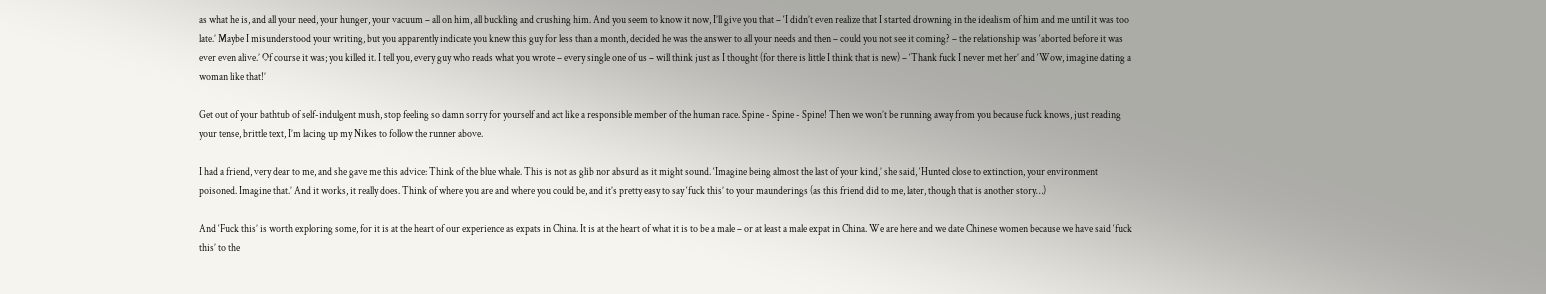as what he is, and all your need, your hunger, your vacuum – all on him, all buckling and crushing him. And you seem to know it now, I’ll give you that – ‘I didn’t even realize that I started drowning in the idealism of him and me until it was too late.’ Maybe I misunderstood your writing, but you apparently indicate you knew this guy for less than a month, decided he was the answer to all your needs and then – could you not see it coming? – the relationship was ‘aborted before it was ever even alive.’ Of course it was; you killed it. I tell you, every guy who reads what you wrote – every single one of us – will think just as I thought (for there is little I think that is new) – ‘Thank fuck I never met her’ and ‘Wow, imagine dating a woman like that!’

Get out of your bathtub of self-indulgent mush, stop feeling so damn sorry for yourself and act like a responsible member of the human race. Spine - Spine - Spine! Then we won’t be running away from you because fuck knows, just reading your tense, brittle text, I’m lacing up my Nikes to follow the runner above.

I had a friend, very dear to me, and she gave me this advice: Think of the blue whale. This is not as glib nor absurd as it might sound. ‘Imagine being almost the last of your kind,’ she said, ‘Hunted close to extinction, your environment poisoned. Imagine that.’ And it works, it really does. Think of where you are and where you could be, and it’s pretty easy to say ‘fuck this’ to your maunderings (as this friend did to me, later, though that is another story…)

And ‘Fuck this’ is worth exploring some, for it is at the heart of our experience as expats in China. It is at the heart of what it is to be a male – or at least a male expat in China. We are here and we date Chinese women because we have said ‘fuck this’ to the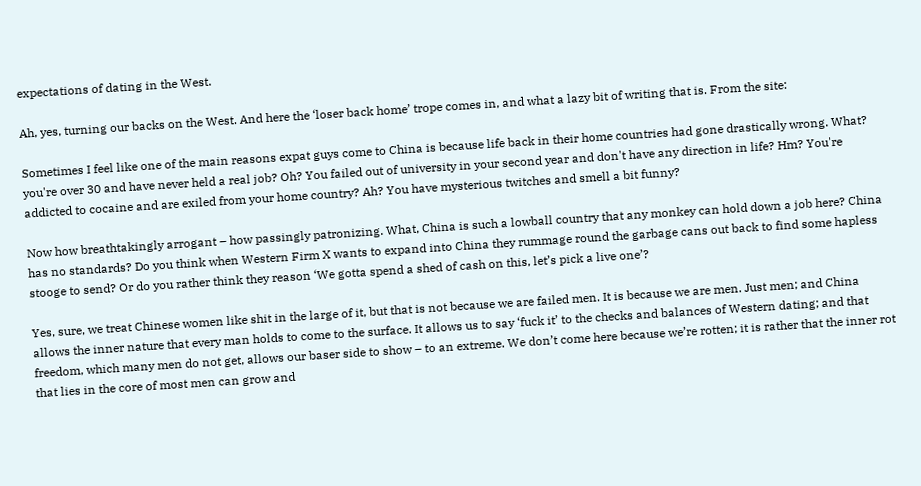expectations of dating in the West.

Ah, yes, turning our backs on the West. And here the ‘loser back home’ trope comes in, and what a lazy bit of writing that is. From the site:

Sometimes I feel like one of the main reasons expat guys come to China is because life back in their home countries had gone drastically wrong. What? you're over 30 and have never held a real job? Oh? You failed out of university in your second year and don't have any direction in life? Hm? You're addicted to cocaine and are exiled from your home country? Ah? You have mysterious twitches and smell a bit funny?

Now how breathtakingly arrogant – how passingly patronizing. What, China is such a lowball country that any monkey can hold down a job here? China has no standards? Do you think when Western Firm X wants to expand into China they rummage round the garbage cans out back to find some hapless stooge to send? Or do you rather think they reason ‘We gotta spend a shed of cash on this, let’s pick a live one’?

Yes, sure, we treat Chinese women like shit in the large of it, but that is not because we are failed men. It is because we are men. Just men; and China allows the inner nature that every man holds to come to the surface. It allows us to say ‘fuck it’ to the checks and balances of Western dating; and that freedom, which many men do not get, allows our baser side to show – to an extreme. We don’t come here because we’re rotten; it is rather that the inner rot that lies in the core of most men can grow and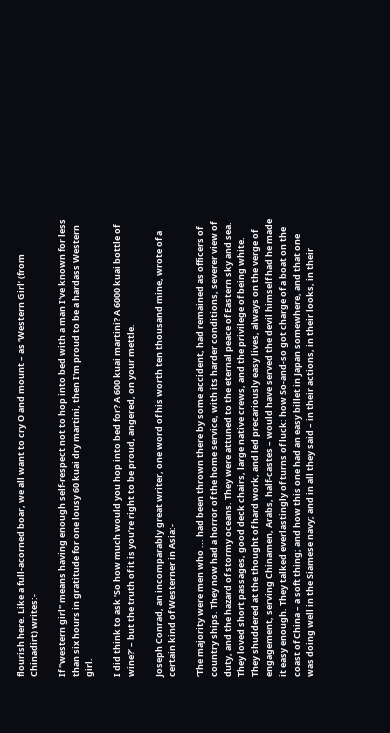flourish here. Like a full-acorned boar, we all want to cry O and mount – as ‘Western Girl’ (from Chinadirt) writes:-

If "western girl" means having enough self-respect not to hop into bed with a man I've known for less than six hours in gratitude for one lousy 60 kuai dry martini, then I'm proud to be a hardass Western girl.

I did think to ask ‘So how much would you hop into bed for? A 600 kuai martini? A 6000 kuai bottle of wine?’ – but the truth of it is you’re right to be proud, angered, on your mettle.

Joseph Conrad, an incomparably great writer, one word of his worth ten thousand mine, wrote of a certain kind of Westerner in Asia:-

‘The majority were men who ... had been thrown there by some accident, had remained as officers of country ships. They now had a horror of the home service, with its harder conditions, severer view of duty, and the hazard of stormy oceans. They were attuned to the eternal peace of Eastern sky and sea. They loved short passages, good deck chairs, large native crews, and the privilege of being white. They shuddered at the thought of hard work, and led precariously easy lives, always on the verge of engagement, serving Chinamen, Arabs, half-castes – would have served the devil himself had he made it easy enough. They talked everlastingly of turns of luck: how So-and-so got charge of a boat on the coast of China – a soft thing; and how this one had an easy billet in Japan somewhere, and that one was doing well in the Siamese navy; and in all they said – in their actions, in their looks, in their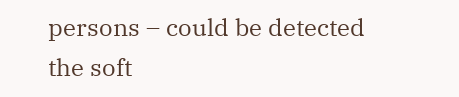persons – could be detected the soft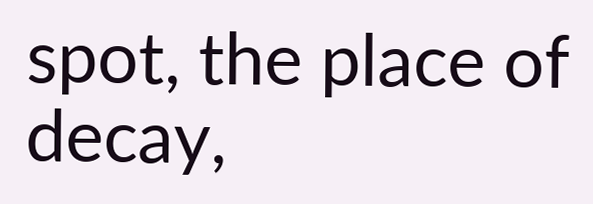spot, the place of decay,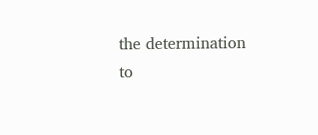the determination to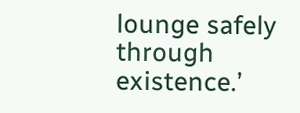lounge safely through existence.’